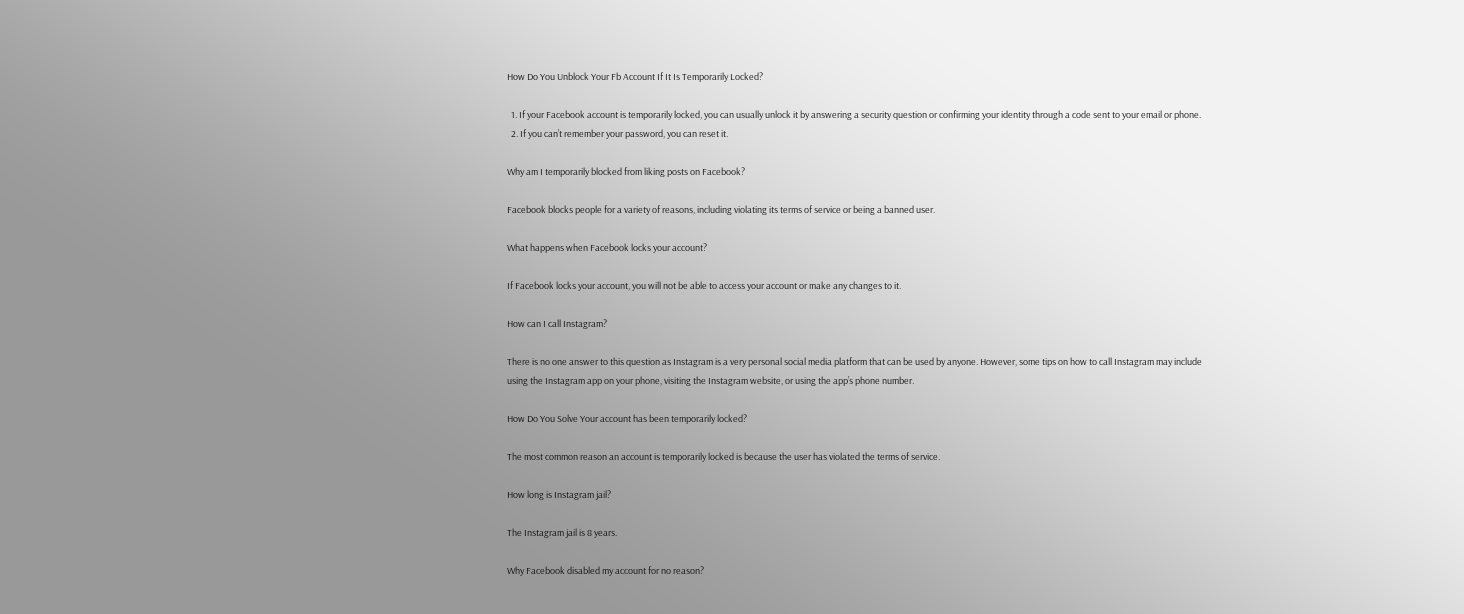How Do You Unblock Your Fb Account If It Is Temporarily Locked?

  1. If your Facebook account is temporarily locked, you can usually unlock it by answering a security question or confirming your identity through a code sent to your email or phone.
  2. If you can’t remember your password, you can reset it.

Why am I temporarily blocked from liking posts on Facebook?

Facebook blocks people for a variety of reasons, including violating its terms of service or being a banned user.

What happens when Facebook locks your account?

If Facebook locks your account, you will not be able to access your account or make any changes to it.

How can I call Instagram?

There is no one answer to this question as Instagram is a very personal social media platform that can be used by anyone. However, some tips on how to call Instagram may include using the Instagram app on your phone, visiting the Instagram website, or using the app’s phone number.

How Do You Solve Your account has been temporarily locked?

The most common reason an account is temporarily locked is because the user has violated the terms of service.

How long is Instagram jail?

The Instagram jail is 8 years.

Why Facebook disabled my account for no reason?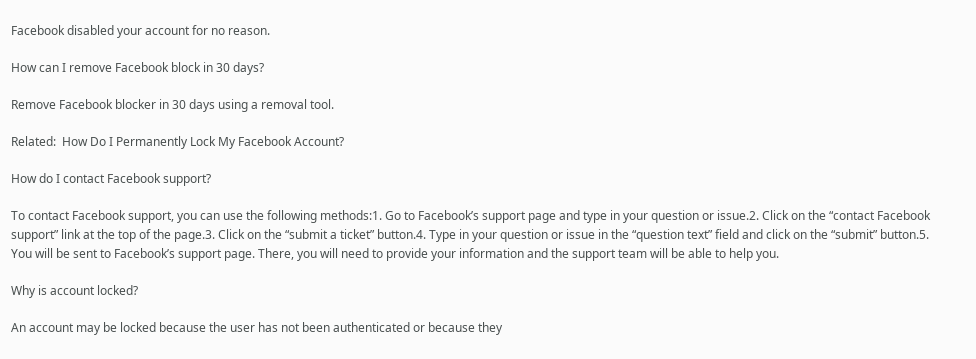Facebook disabled your account for no reason.

How can I remove Facebook block in 30 days?

Remove Facebook blocker in 30 days using a removal tool.

Related:  How Do I Permanently Lock My Facebook Account?

How do I contact Facebook support?

To contact Facebook support, you can use the following methods:1. Go to Facebook’s support page and type in your question or issue.2. Click on the “contact Facebook support” link at the top of the page.3. Click on the “submit a ticket” button.4. Type in your question or issue in the “question text” field and click on the “submit” button.5. You will be sent to Facebook’s support page. There, you will need to provide your information and the support team will be able to help you.

Why is account locked?

An account may be locked because the user has not been authenticated or because they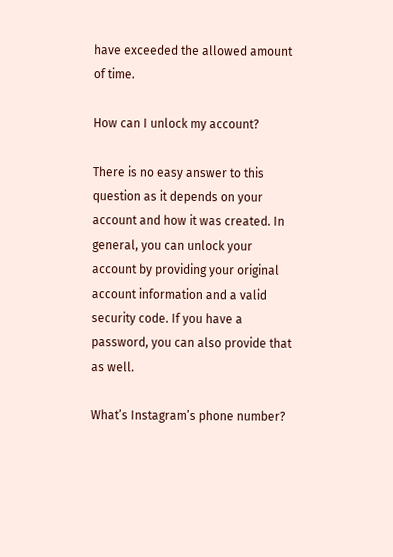have exceeded the allowed amount of time.

How can I unlock my account?

There is no easy answer to this question as it depends on your account and how it was created. In general, you can unlock your account by providing your original account information and a valid security code. If you have a password, you can also provide that as well.

What’s Instagram’s phone number?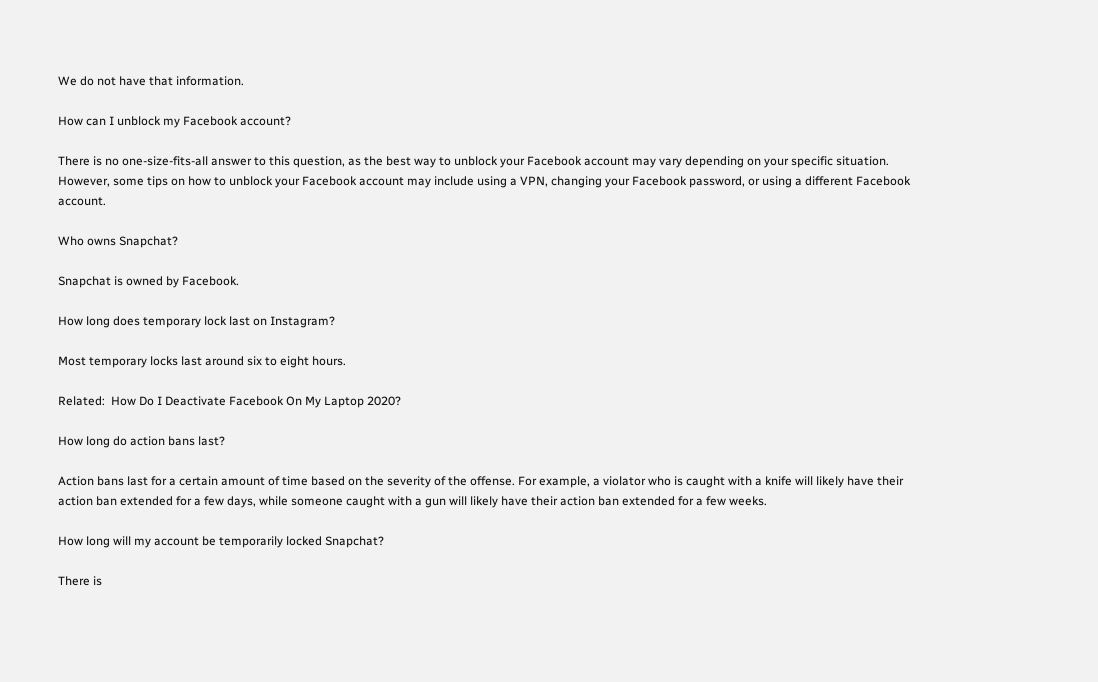We do not have that information.

How can I unblock my Facebook account?

There is no one-size-fits-all answer to this question, as the best way to unblock your Facebook account may vary depending on your specific situation. However, some tips on how to unblock your Facebook account may include using a VPN, changing your Facebook password, or using a different Facebook account.

Who owns Snapchat?

Snapchat is owned by Facebook.

How long does temporary lock last on Instagram?

Most temporary locks last around six to eight hours.

Related:  How Do I Deactivate Facebook On My Laptop 2020?

How long do action bans last?

Action bans last for a certain amount of time based on the severity of the offense. For example, a violator who is caught with a knife will likely have their action ban extended for a few days, while someone caught with a gun will likely have their action ban extended for a few weeks.

How long will my account be temporarily locked Snapchat?

There is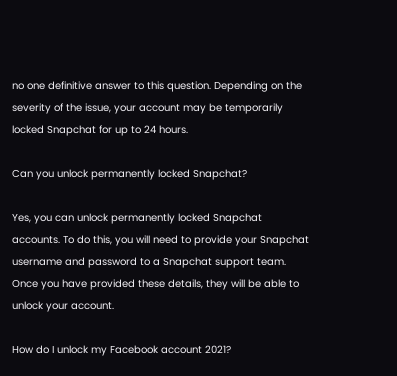no one definitive answer to this question. Depending on the severity of the issue, your account may be temporarily locked Snapchat for up to 24 hours.

Can you unlock permanently locked Snapchat?

Yes, you can unlock permanently locked Snapchat accounts. To do this, you will need to provide your Snapchat username and password to a Snapchat support team. Once you have provided these details, they will be able to unlock your account.

How do I unlock my Facebook account 2021?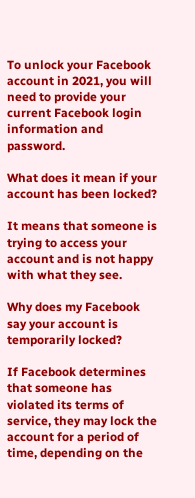To unlock your Facebook account in 2021, you will need to provide your current Facebook login information and password.

What does it mean if your account has been locked?

It means that someone is trying to access your account and is not happy with what they see.

Why does my Facebook say your account is temporarily locked?

If Facebook determines that someone has violated its terms of service, they may lock the account for a period of time, depending on the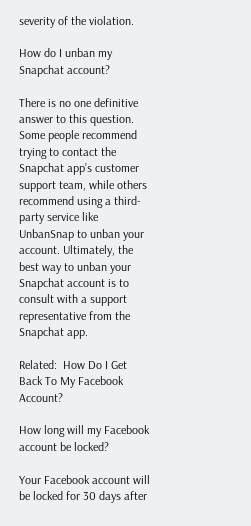severity of the violation.

How do I unban my Snapchat account?

There is no one definitive answer to this question. Some people recommend trying to contact the Snapchat app’s customer support team, while others recommend using a third-party service like UnbanSnap to unban your account. Ultimately, the best way to unban your Snapchat account is to consult with a support representative from the Snapchat app.

Related:  How Do I Get Back To My Facebook Account?

How long will my Facebook account be locked?

Your Facebook account will be locked for 30 days after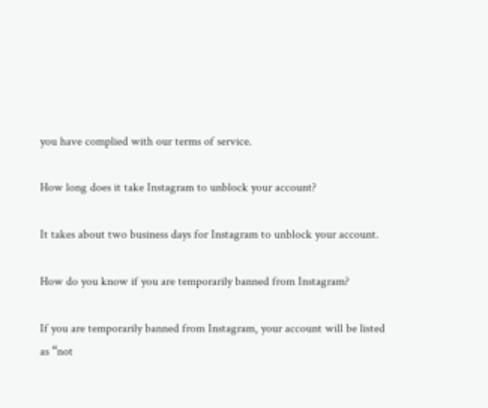you have complied with our terms of service.

How long does it take Instagram to unblock your account?

It takes about two business days for Instagram to unblock your account.

How do you know if you are temporarily banned from Instagram?

If you are temporarily banned from Instagram, your account will be listed as “not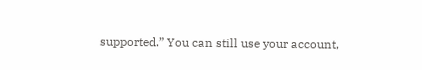supported.” You can still use your account,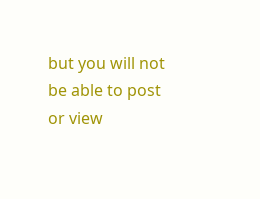but you will not be able to post or view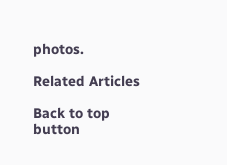photos.

Related Articles

Back to top button